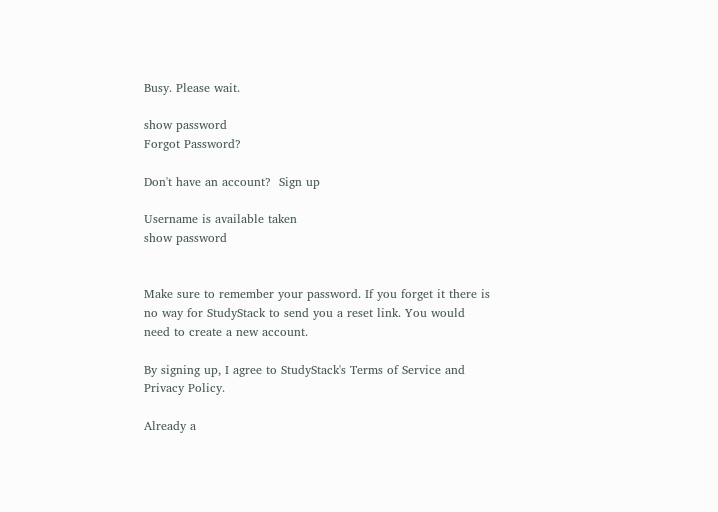Busy. Please wait.

show password
Forgot Password?

Don't have an account?  Sign up

Username is available taken
show password


Make sure to remember your password. If you forget it there is no way for StudyStack to send you a reset link. You would need to create a new account.

By signing up, I agree to StudyStack's Terms of Service and Privacy Policy.

Already a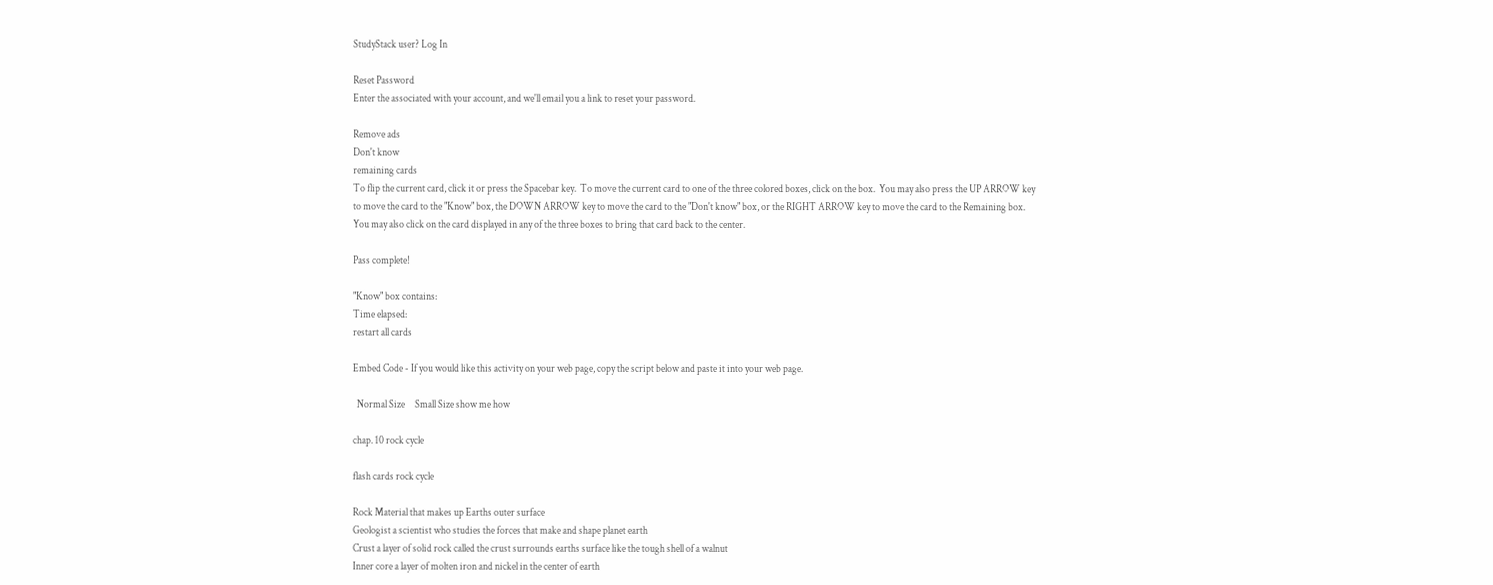StudyStack user? Log In

Reset Password
Enter the associated with your account, and we'll email you a link to reset your password.

Remove ads
Don't know
remaining cards
To flip the current card, click it or press the Spacebar key.  To move the current card to one of the three colored boxes, click on the box.  You may also press the UP ARROW key to move the card to the "Know" box, the DOWN ARROW key to move the card to the "Don't know" box, or the RIGHT ARROW key to move the card to the Remaining box.  You may also click on the card displayed in any of the three boxes to bring that card back to the center.

Pass complete!

"Know" box contains:
Time elapsed:
restart all cards

Embed Code - If you would like this activity on your web page, copy the script below and paste it into your web page.

  Normal Size     Small Size show me how

chap. 10 rock cycle

flash cards rock cycle

Rock Material that makes up Earths outer surface
Geologist a scientist who studies the forces that make and shape planet earth
Crust a layer of solid rock called the crust surrounds earths surface like the tough shell of a walnut
Inner core a layer of molten iron and nickel in the center of earth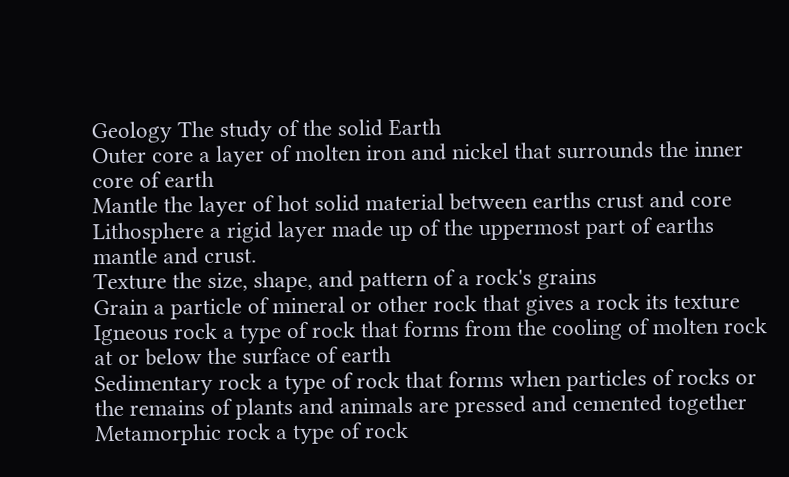Geology The study of the solid Earth
Outer core a layer of molten iron and nickel that surrounds the inner core of earth
Mantle the layer of hot solid material between earths crust and core
Lithosphere a rigid layer made up of the uppermost part of earths mantle and crust.
Texture the size, shape, and pattern of a rock's grains
Grain a particle of mineral or other rock that gives a rock its texture
Igneous rock a type of rock that forms from the cooling of molten rock at or below the surface of earth
Sedimentary rock a type of rock that forms when particles of rocks or the remains of plants and animals are pressed and cemented together
Metamorphic rock a type of rock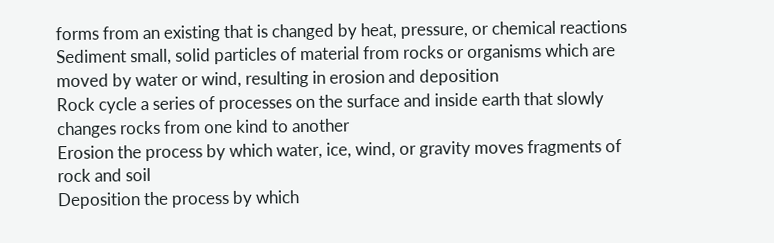forms from an existing that is changed by heat, pressure, or chemical reactions
Sediment small, solid particles of material from rocks or organisms which are moved by water or wind, resulting in erosion and deposition
Rock cycle a series of processes on the surface and inside earth that slowly changes rocks from one kind to another
Erosion the process by which water, ice, wind, or gravity moves fragments of rock and soil
Deposition the process by which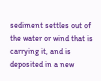sediment settles out of the water or wind that is carrying it, and is deposited in a new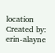location
Created by: erin-alayne